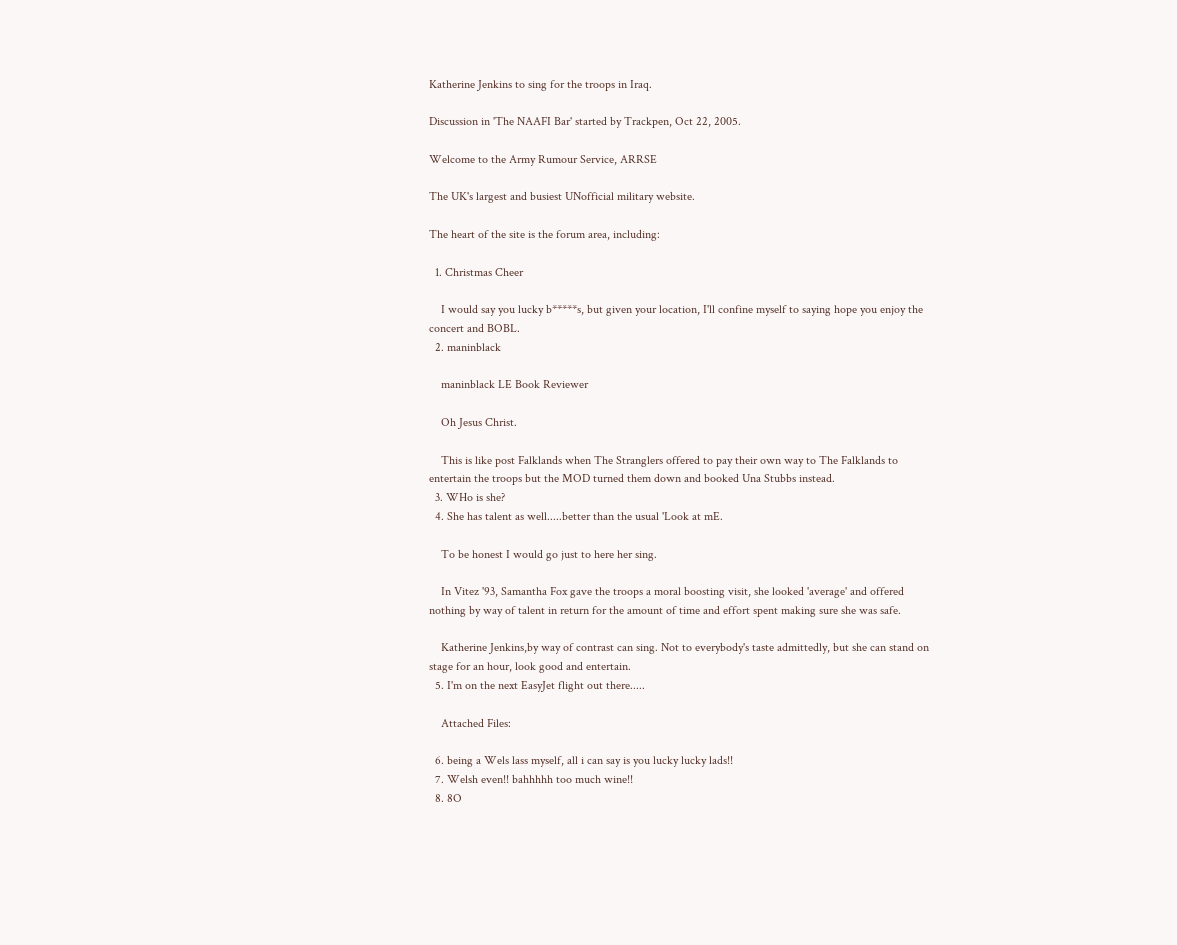Katherine Jenkins to sing for the troops in Iraq.

Discussion in 'The NAAFI Bar' started by Trackpen, Oct 22, 2005.

Welcome to the Army Rumour Service, ARRSE

The UK's largest and busiest UNofficial military website.

The heart of the site is the forum area, including:

  1. Christmas Cheer

    I would say you lucky b*****s, but given your location, I'll confine myself to saying hope you enjoy the concert and BOBL.
  2. maninblack

    maninblack LE Book Reviewer

    Oh Jesus Christ.

    This is like post Falklands when The Stranglers offered to pay their own way to The Falklands to entertain the troops but the MOD turned them down and booked Una Stubbs instead.
  3. WHo is she?
  4. She has talent as well.....better than the usual 'Look at mE.

    To be honest I would go just to here her sing.

    In Vitez '93, Samantha Fox gave the troops a moral boosting visit, she looked 'average' and offered nothing by way of talent in return for the amount of time and effort spent making sure she was safe.

    Katherine Jenkins,by way of contrast can sing. Not to everybody's taste admittedly, but she can stand on stage for an hour, look good and entertain.
  5. I'm on the next EasyJet flight out there.....

    Attached Files:

  6. being a Wels lass myself, all i can say is you lucky lucky lads!!
  7. Welsh even!! bahhhhh too much wine!!
  8. 8O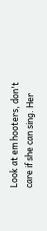Look at em hooters, don't care if she can sing. Her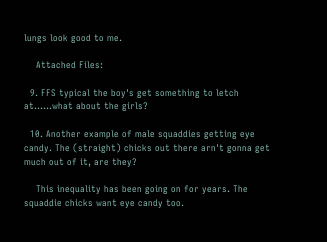lungs look good to me.

    Attached Files:

  9. FFS typical the boy's get something to letch at......what about the girls?

  10. Another example of male squaddies getting eye candy. The (straight) chicks out there arn't gonna get much out of it, are they?

    This inequality has been going on for years. The squaddie chicks want eye candy too.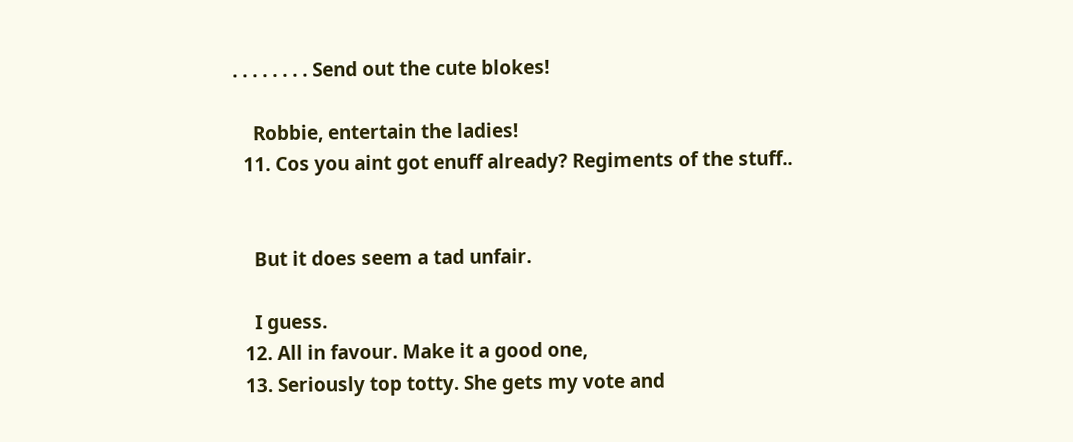. . . . . . . . Send out the cute blokes!

    Robbie, entertain the ladies!
  11. Cos you aint got enuff already? Regiments of the stuff..


    But it does seem a tad unfair.

    I guess.
  12. All in favour. Make it a good one,
  13. Seriously top totty. She gets my vote and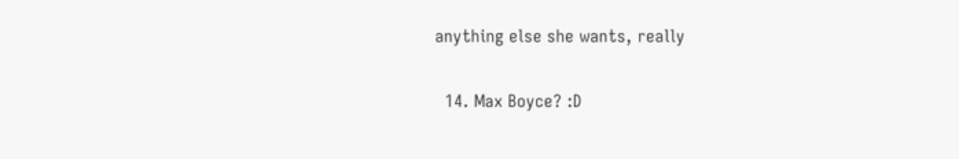anything else she wants, really

  14. Max Boyce? :D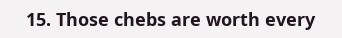15. Those chebs are worth every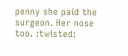penny she paid the surgeon. Her nose too. :twisted: